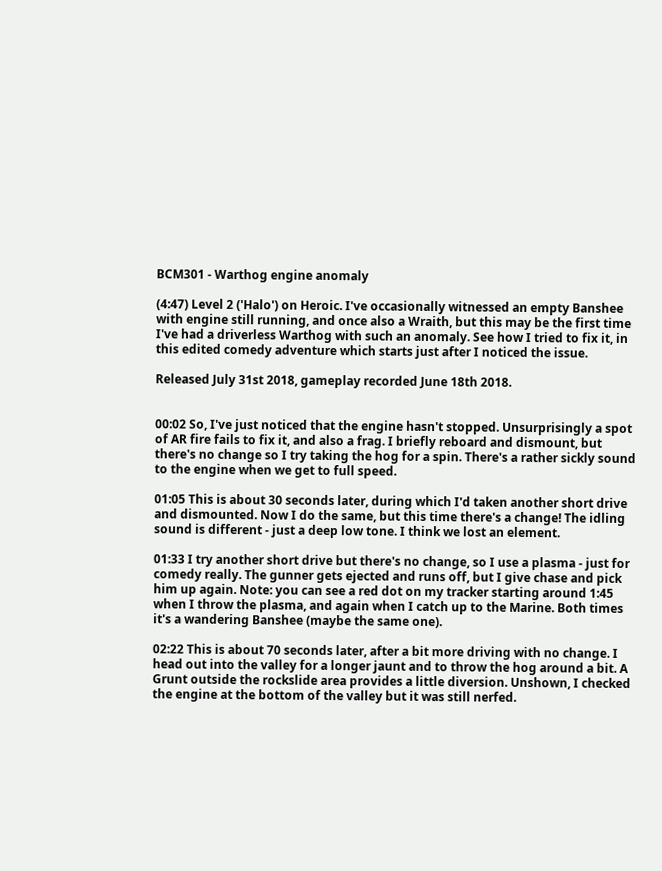BCM301 - Warthog engine anomaly

(4:47) Level 2 ('Halo') on Heroic. I've occasionally witnessed an empty Banshee with engine still running, and once also a Wraith, but this may be the first time I've had a driverless Warthog with such an anomaly. See how I tried to fix it, in this edited comedy adventure which starts just after I noticed the issue.

Released July 31st 2018, gameplay recorded June 18th 2018.


00:02 So, I've just noticed that the engine hasn't stopped. Unsurprisingly a spot of AR fire fails to fix it, and also a frag. I briefly reboard and dismount, but there's no change so I try taking the hog for a spin. There's a rather sickly sound to the engine when we get to full speed.

01:05 This is about 30 seconds later, during which I'd taken another short drive and dismounted. Now I do the same, but this time there's a change! The idling sound is different - just a deep low tone. I think we lost an element.

01:33 I try another short drive but there's no change, so I use a plasma - just for comedy really. The gunner gets ejected and runs off, but I give chase and pick him up again. Note: you can see a red dot on my tracker starting around 1:45 when I throw the plasma, and again when I catch up to the Marine. Both times it's a wandering Banshee (maybe the same one).

02:22 This is about 70 seconds later, after a bit more driving with no change. I head out into the valley for a longer jaunt and to throw the hog around a bit. A Grunt outside the rockslide area provides a little diversion. Unshown, I checked the engine at the bottom of the valley but it was still nerfed.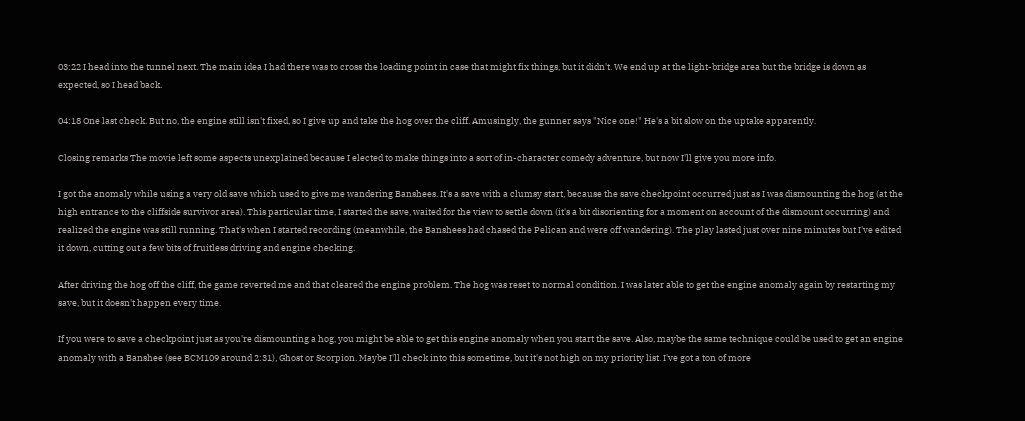03:22 I head into the tunnel next. The main idea I had there was to cross the loading point in case that might fix things, but it didn't. We end up at the light-bridge area but the bridge is down as expected, so I head back.

04:18 One last check. But no, the engine still isn't fixed, so I give up and take the hog over the cliff. Amusingly, the gunner says "Nice one!" He's a bit slow on the uptake apparently.

Closing remarks The movie left some aspects unexplained because I elected to make things into a sort of in-character comedy adventure, but now I'll give you more info.

I got the anomaly while using a very old save which used to give me wandering Banshees. It's a save with a clumsy start, because the save checkpoint occurred just as I was dismounting the hog (at the high entrance to the cliffside survivor area). This particular time, I started the save, waited for the view to settle down (it's a bit disorienting for a moment on account of the dismount occurring) and realized the engine was still running. That's when I started recording (meanwhile, the Banshees had chased the Pelican and were off wandering). The play lasted just over nine minutes but I've edited it down, cutting out a few bits of fruitless driving and engine checking.

After driving the hog off the cliff, the game reverted me and that cleared the engine problem. The hog was reset to normal condition. I was later able to get the engine anomaly again by restarting my save, but it doesn't happen every time.

If you were to save a checkpoint just as you're dismounting a hog, you might be able to get this engine anomaly when you start the save. Also, maybe the same technique could be used to get an engine anomaly with a Banshee (see BCM109 around 2:31), Ghost or Scorpion. Maybe I'll check into this sometime, but it's not high on my priority list. I've got a ton of more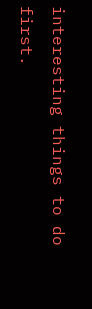interesting things to do first.